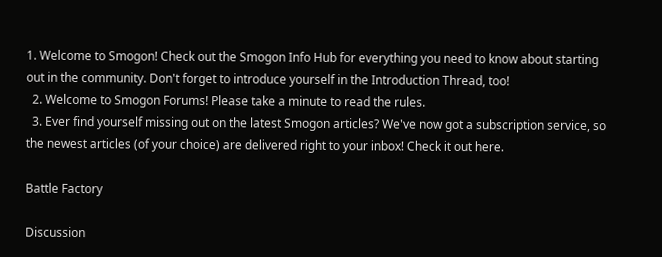1. Welcome to Smogon! Check out the Smogon Info Hub for everything you need to know about starting out in the community. Don't forget to introduce yourself in the Introduction Thread, too!
  2. Welcome to Smogon Forums! Please take a minute to read the rules.
  3. Ever find yourself missing out on the latest Smogon articles? We've now got a subscription service, so the newest articles (of your choice) are delivered right to your inbox! Check it out here.

Battle Factory

Discussion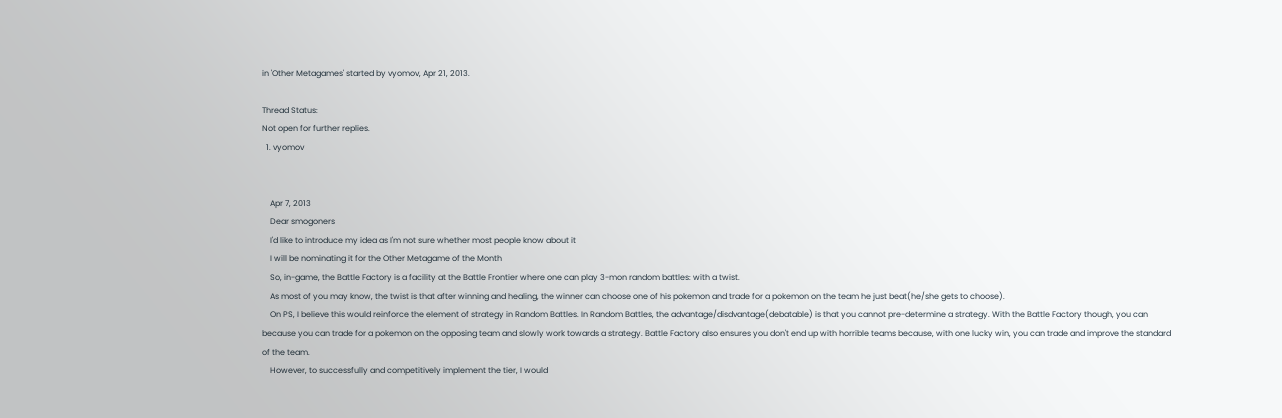in 'Other Metagames' started by vyomov, Apr 21, 2013.

Thread Status:
Not open for further replies.
  1. vyomov


    Apr 7, 2013
    Dear smogoners
    I'd like to introduce my idea as I'm not sure whether most people know about it
    I will be nominating it for the Other Metagame of the Month
    So, in-game, the Battle Factory is a facility at the Battle Frontier where one can play 3-mon random battles: with a twist.
    As most of you may know, the twist is that after winning and healing, the winner can choose one of his pokemon and trade for a pokemon on the team he just beat(he/she gets to choose).
    On PS, I believe this would reinforce the element of strategy in Random Battles. In Random Battles, the advantage/disdvantage(debatable) is that you cannot pre-determine a strategy. With the Battle Factory though, you can because you can trade for a pokemon on the opposing team and slowly work towards a strategy. Battle Factory also ensures you don't end up with horrible teams because, with one lucky win, you can trade and improve the standard of the team.
    However, to successfully and competitively implement the tier, I would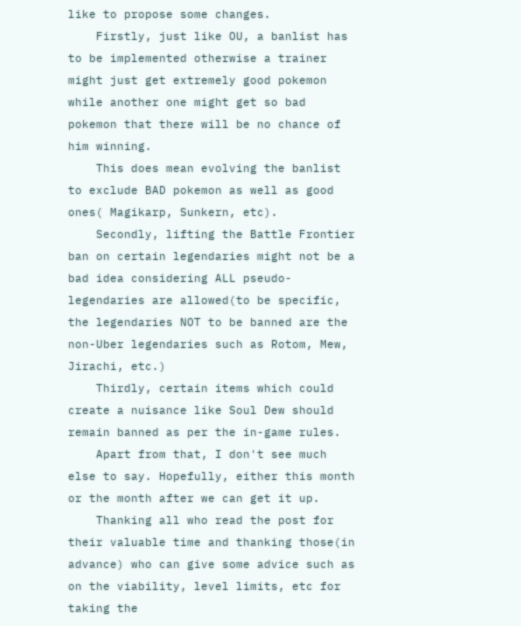like to propose some changes.
    Firstly, just like OU, a banlist has to be implemented otherwise a trainer might just get extremely good pokemon while another one might get so bad pokemon that there will be no chance of him winning.
    This does mean evolving the banlist to exclude BAD pokemon as well as good ones( Magikarp, Sunkern, etc).
    Secondly, lifting the Battle Frontier ban on certain legendaries might not be a bad idea considering ALL pseudo-legendaries are allowed(to be specific, the legendaries NOT to be banned are the non-Uber legendaries such as Rotom, Mew, Jirachi, etc.)
    Thirdly, certain items which could create a nuisance like Soul Dew should remain banned as per the in-game rules.
    Apart from that, I don't see much else to say. Hopefully, either this month or the month after we can get it up.
    Thanking all who read the post for their valuable time and thanking those(in advance) who can give some advice such as on the viability, level limits, etc for taking the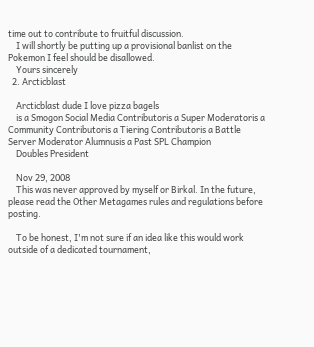time out to contribute to fruitful discussion.
    I will shortly be putting up a provisional banlist on the Pokemon I feel should be disallowed.
    Yours sincerely
  2. Arcticblast

    Arcticblast dude I love pizza bagels
    is a Smogon Social Media Contributoris a Super Moderatoris a Community Contributoris a Tiering Contributoris a Battle Server Moderator Alumnusis a Past SPL Champion
    Doubles President

    Nov 29, 2008
    This was never approved by myself or Birkal. In the future, please read the Other Metagames rules and regulations before posting.

    To be honest, I'm not sure if an idea like this would work outside of a dedicated tournament,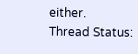either.
Thread Status: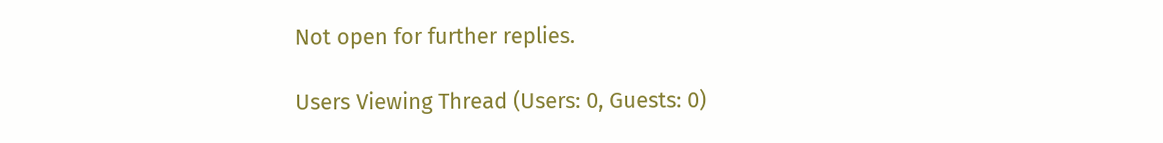Not open for further replies.

Users Viewing Thread (Users: 0, Guests: 0)